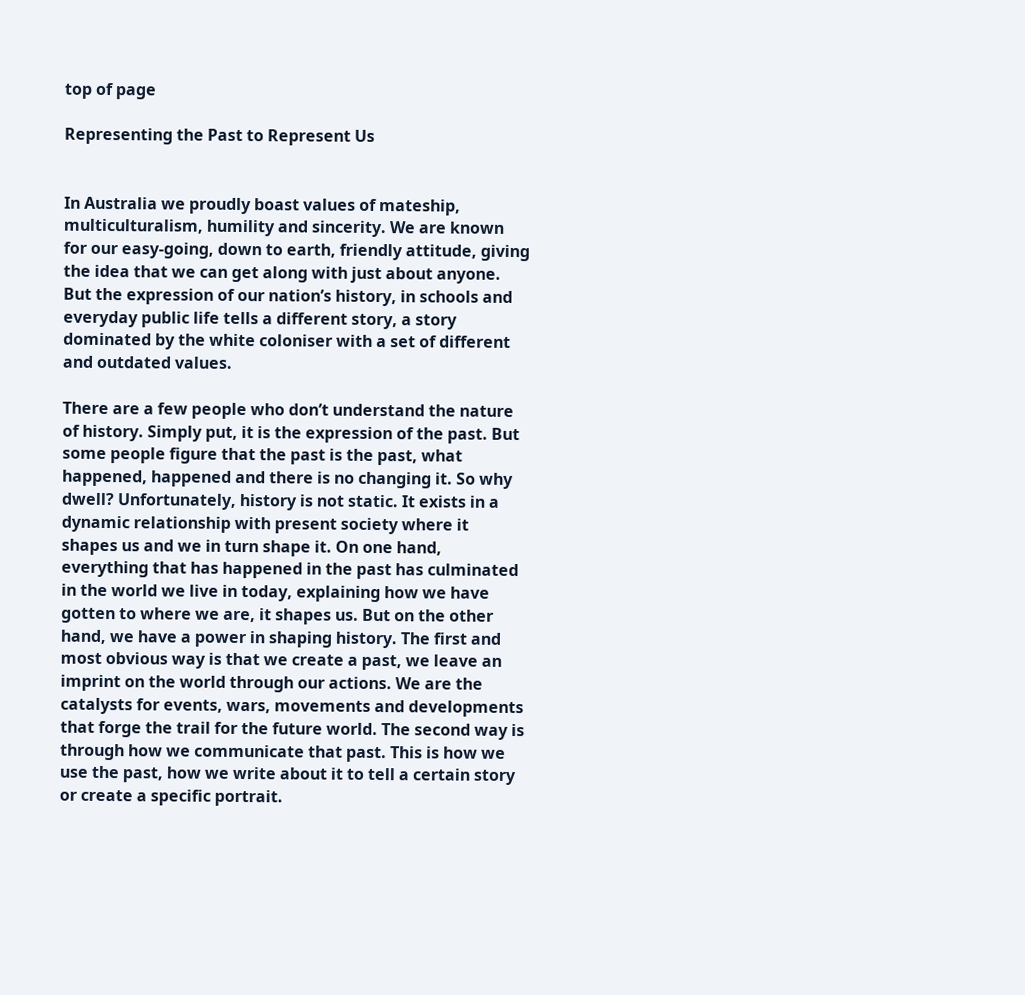top of page

Representing the Past to Represent Us


In Australia we proudly boast values of mateship, multiculturalism, humility and sincerity. We are known for our easy-going, down to earth, friendly attitude, giving the idea that we can get along with just about anyone. But the expression of our nation’s history, in schools and everyday public life tells a different story, a story dominated by the white coloniser with a set of different and outdated values.

There are a few people who don’t understand the nature of history. Simply put, it is the expression of the past. But some people figure that the past is the past, what happened, happened and there is no changing it. So why dwell? Unfortunately, history is not static. It exists in a dynamic relationship with present society where it shapes us and we in turn shape it. On one hand, everything that has happened in the past has culminated in the world we live in today, explaining how we have gotten to where we are, it shapes us. But on the other hand, we have a power in shaping history. The first and most obvious way is that we create a past, we leave an imprint on the world through our actions. We are the catalysts for events, wars, movements and developments that forge the trail for the future world. The second way is through how we communicate that past. This is how we use the past, how we write about it to tell a certain story or create a specific portrait.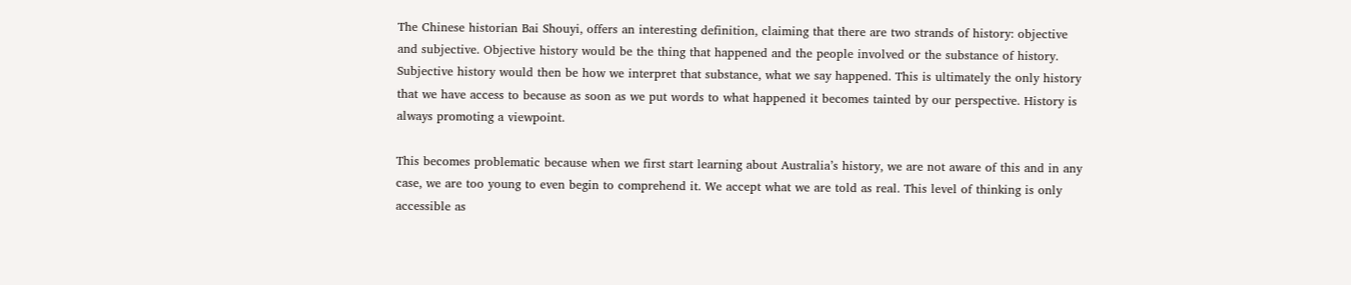The Chinese historian Bai Shouyi, offers an interesting definition, claiming that there are two strands of history: objective and subjective. Objective history would be the thing that happened and the people involved or the substance of history. Subjective history would then be how we interpret that substance, what we say happened. This is ultimately the only history that we have access to because as soon as we put words to what happened it becomes tainted by our perspective. History is always promoting a viewpoint.

This becomes problematic because when we first start learning about Australia’s history, we are not aware of this and in any case, we are too young to even begin to comprehend it. We accept what we are told as real. This level of thinking is only accessible as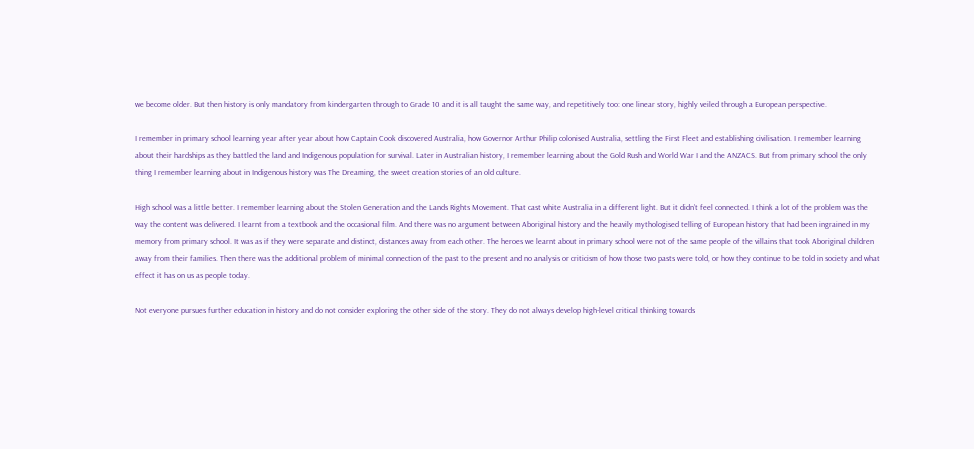we become older. But then history is only mandatory from kindergarten through to Grade 10 and it is all taught the same way, and repetitively too: one linear story, highly veiled through a European perspective.

I remember in primary school learning year after year about how Captain Cook discovered Australia, how Governor Arthur Philip colonised Australia, settling the First Fleet and establishing civilisation. I remember learning about their hardships as they battled the land and Indigenous population for survival. Later in Australian history, I remember learning about the Gold Rush and World War I and the ANZACS. But from primary school the only thing I remember learning about in Indigenous history was The Dreaming, the sweet creation stories of an old culture.

High school was a little better. I remember learning about the Stolen Generation and the Lands Rights Movement. That cast white Australia in a different light. But it didn’t feel connected. I think a lot of the problem was the way the content was delivered. I learnt from a textbook and the occasional film. And there was no argument between Aboriginal history and the heavily mythologised telling of European history that had been ingrained in my memory from primary school. It was as if they were separate and distinct, distances away from each other. The heroes we learnt about in primary school were not of the same people of the villains that took Aboriginal children away from their families. Then there was the additional problem of minimal connection of the past to the present and no analysis or criticism of how those two pasts were told, or how they continue to be told in society and what effect it has on us as people today.

Not everyone pursues further education in history and do not consider exploring the other side of the story. They do not always develop high-level critical thinking towards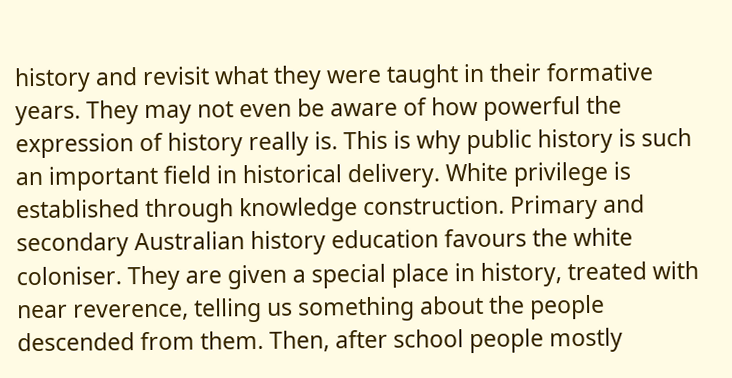history and revisit what they were taught in their formative years. They may not even be aware of how powerful the expression of history really is. This is why public history is such an important field in historical delivery. White privilege is established through knowledge construction. Primary and secondary Australian history education favours the white coloniser. They are given a special place in history, treated with near reverence, telling us something about the people descended from them. Then, after school people mostly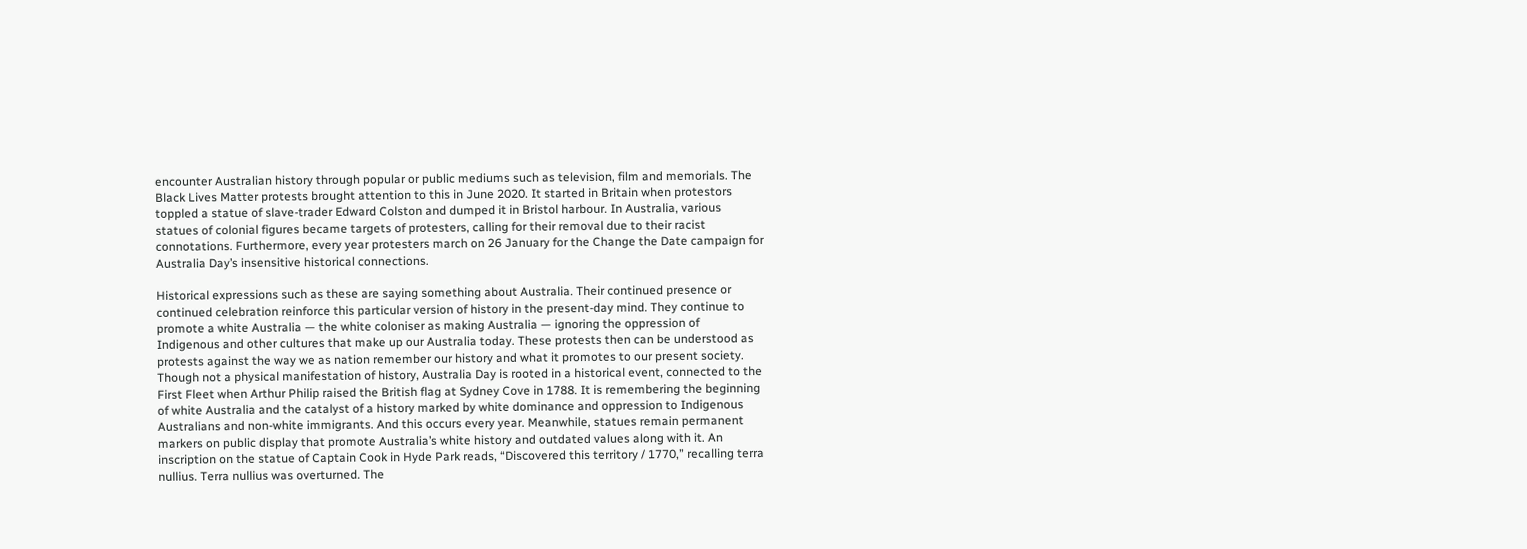encounter Australian history through popular or public mediums such as television, film and memorials. The Black Lives Matter protests brought attention to this in June 2020. It started in Britain when protestors toppled a statue of slave-trader Edward Colston and dumped it in Bristol harbour. In Australia, various statues of colonial figures became targets of protesters, calling for their removal due to their racist connotations. Furthermore, every year protesters march on 26 January for the Change the Date campaign for Australia Day’s insensitive historical connections.

Historical expressions such as these are saying something about Australia. Their continued presence or continued celebration reinforce this particular version of history in the present-day mind. They continue to promote a white Australia — the white coloniser as making Australia — ignoring the oppression of Indigenous and other cultures that make up our Australia today. These protests then can be understood as protests against the way we as nation remember our history and what it promotes to our present society. Though not a physical manifestation of history, Australia Day is rooted in a historical event, connected to the First Fleet when Arthur Philip raised the British flag at Sydney Cove in 1788. It is remembering the beginning of white Australia and the catalyst of a history marked by white dominance and oppression to Indigenous Australians and non-white immigrants. And this occurs every year. Meanwhile, statues remain permanent markers on public display that promote Australia’s white history and outdated values along with it. An inscription on the statue of Captain Cook in Hyde Park reads, “Discovered this territory / 1770,” recalling terra nullius. Terra nullius was overturned. The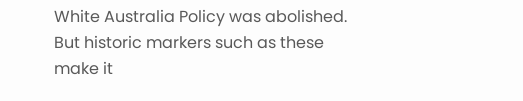White Australia Policy was abolished. But historic markers such as these make it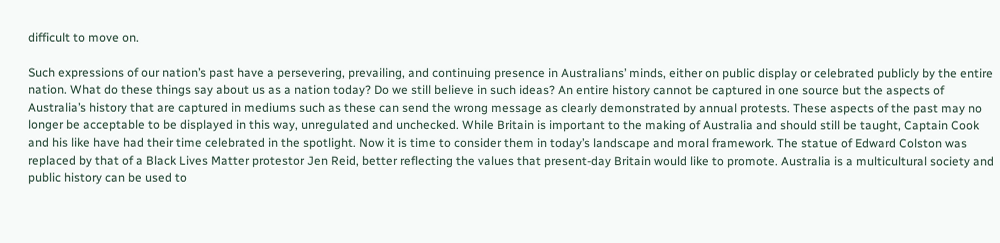difficult to move on.

Such expressions of our nation’s past have a persevering, prevailing, and continuing presence in Australians’ minds, either on public display or celebrated publicly by the entire nation. What do these things say about us as a nation today? Do we still believe in such ideas? An entire history cannot be captured in one source but the aspects of Australia’s history that are captured in mediums such as these can send the wrong message as clearly demonstrated by annual protests. These aspects of the past may no longer be acceptable to be displayed in this way, unregulated and unchecked. While Britain is important to the making of Australia and should still be taught, Captain Cook and his like have had their time celebrated in the spotlight. Now it is time to consider them in today’s landscape and moral framework. The statue of Edward Colston was replaced by that of a Black Lives Matter protestor Jen Reid, better reflecting the values that present-day Britain would like to promote. Australia is a multicultural society and public history can be used to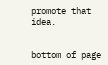promote that idea.


bottom of page